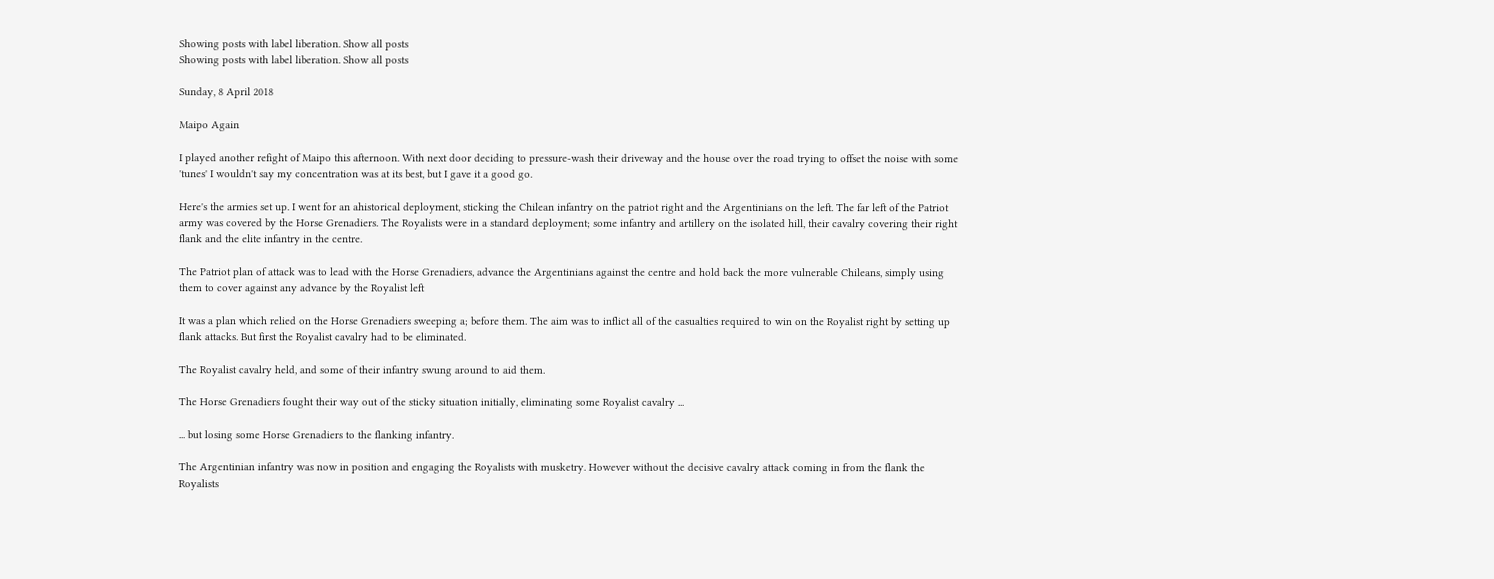Showing posts with label liberation. Show all posts
Showing posts with label liberation. Show all posts

Sunday, 8 April 2018

Maipo Again

I played another refight of Maipo this afternoon. With next door deciding to pressure-wash their driveway and the house over the road trying to offset the noise with some 'tunes' I wouldn't say my concentration was at its best, but I gave it a good go.

Here's the armies set up. I went for an ahistorical deployment, sticking the Chilean infantry on the patriot right and the Argentinians on the left. The far left of the Patriot army was covered by the Horse Grenadiers. The Royalists were in a standard deployment; some infantry and artillery on the isolated hill, their cavalry covering their right flank and the elite infantry in the centre.

The Patriot plan of attack was to lead with the Horse Grenadiers, advance the Argentinians against the centre and hold back the more vulnerable Chileans, simply using them to cover against any advance by the Royalist left

It was a plan which relied on the Horse Grenadiers sweeping a; before them. The aim was to inflict all of the casualties required to win on the Royalist right by setting up flank attacks. But first the Royalist cavalry had to be eliminated.

The Royalist cavalry held, and some of their infantry swung around to aid them.

The Horse Grenadiers fought their way out of the sticky situation initially, eliminating some Royalist cavalry ...

... but losing some Horse Grenadiers to the flanking infantry.

The Argentinian infantry was now in position and engaging the Royalists with musketry. However without the decisive cavalry attack coming in from the flank the Royalists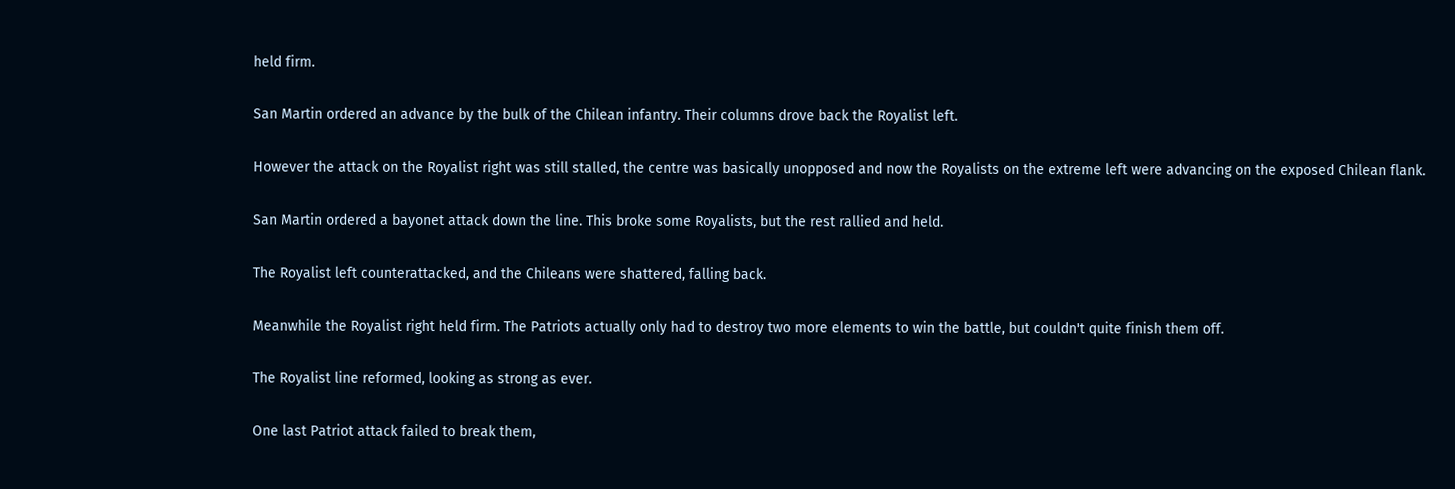held firm.

San Martin ordered an advance by the bulk of the Chilean infantry. Their columns drove back the Royalist left.

However the attack on the Royalist right was still stalled, the centre was basically unopposed and now the Royalists on the extreme left were advancing on the exposed Chilean flank.

San Martin ordered a bayonet attack down the line. This broke some Royalists, but the rest rallied and held.

The Royalist left counterattacked, and the Chileans were shattered, falling back.

Meanwhile the Royalist right held firm. The Patriots actually only had to destroy two more elements to win the battle, but couldn't quite finish them off.

The Royalist line reformed, looking as strong as ever.

One last Patriot attack failed to break them,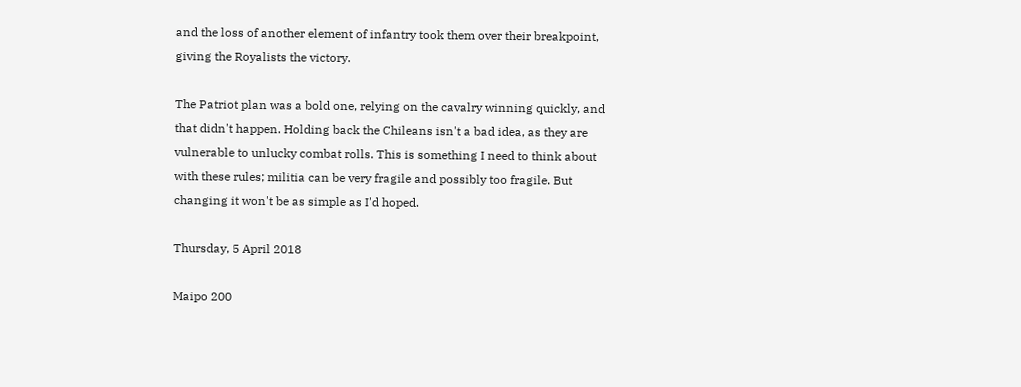and the loss of another element of infantry took them over their breakpoint, giving the Royalists the victory.

The Patriot plan was a bold one, relying on the cavalry winning quickly, and that didn't happen. Holding back the Chileans isn't a bad idea, as they are vulnerable to unlucky combat rolls. This is something I need to think about with these rules; militia can be very fragile and possibly too fragile. But changing it won't be as simple as I'd hoped.

Thursday, 5 April 2018

Maipo 200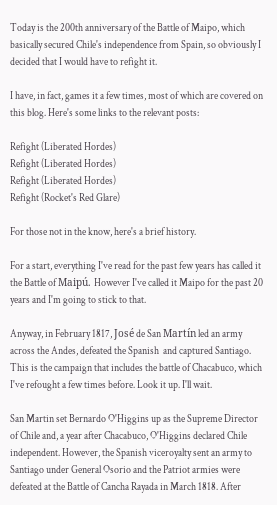Today is the 200th anniversary of the Battle of Maipo, which basically secured Chile's independence from Spain, so obviously I decided that I would have to refight it.

I have, in fact, games it a few times, most of which are covered on this blog. Here's some links to the relevant posts:

Refight (Liberated Hordes)
Refight (Liberated Hordes)
Refight (Liberated Hordes)
Refight (Rocket's Red Glare)

For those not in the know, here's a brief history.

For a start, everything I've read for the past few years has called it the Battle of Maipú. However I've called it Maipo for the past 20 years and I'm going to stick to that.

Anyway, in February 1817, José de San Martín led an army across the Andes, defeated the Spanish  and captured Santiago. This is the campaign that includes the battle of Chacabuco, which I've refought a few times before. Look it up. I'll wait.

San Martin set Bernardo O'Higgins up as the Supreme Director of Chile and, a year after Chacabuco, O'Higgins declared Chile independent. However, the Spanish viceroyalty sent an army to Santiago under General Osorio and the Patriot armies were defeated at the Battle of Cancha Rayada in March 1818. After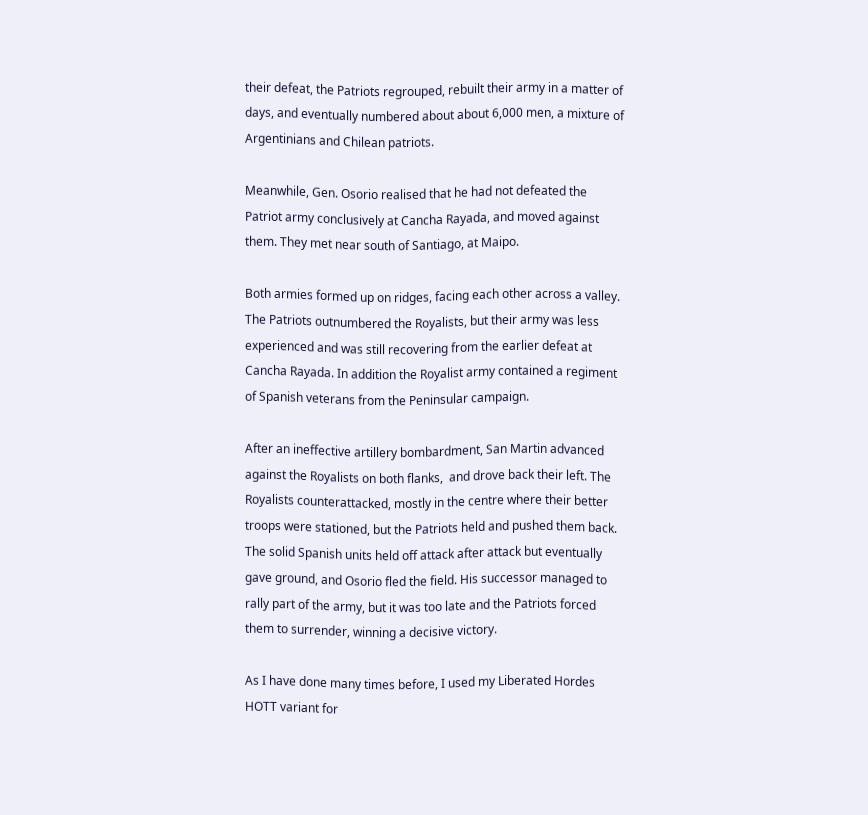their defeat, the Patriots regrouped, rebuilt their army in a matter of days, and eventually numbered about about 6,000 men, a mixture of Argentinians and Chilean patriots.

Meanwhile, Gen. Osorio realised that he had not defeated the Patriot army conclusively at Cancha Rayada, and moved against them. They met near south of Santiago, at Maipo.

Both armies formed up on ridges, facing each other across a valley. The Patriots outnumbered the Royalists, but their army was less experienced and was still recovering from the earlier defeat at Cancha Rayada. In addition the Royalist army contained a regiment of Spanish veterans from the Peninsular campaign.

After an ineffective artillery bombardment, San Martin advanced against the Royalists on both flanks,  and drove back their left. The Royalists counterattacked, mostly in the centre where their better troops were stationed, but the Patriots held and pushed them back. The solid Spanish units held off attack after attack but eventually gave ground, and Osorio fled the field. His successor managed to rally part of the army, but it was too late and the Patriots forced them to surrender, winning a decisive victory.

As I have done many times before, I used my Liberated Hordes HOTT variant for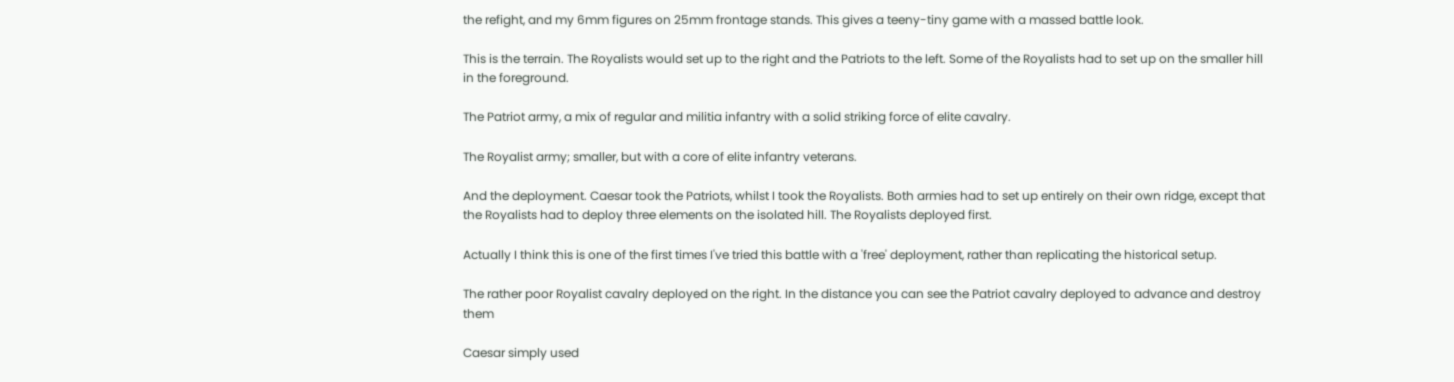the refight, and my 6mm figures on 25mm frontage stands. This gives a teeny-tiny game with a massed battle look.

This is the terrain. The Royalists would set up to the right and the Patriots to the left. Some of the Royalists had to set up on the smaller hill in the foreground.

The Patriot army, a mix of regular and militia infantry with a solid striking force of elite cavalry.

The Royalist army; smaller, but with a core of elite infantry veterans.

And the deployment. Caesar took the Patriots, whilst I took the Royalists. Both armies had to set up entirely on their own ridge, except that the Royalists had to deploy three elements on the isolated hill. The Royalists deployed first.

Actually I think this is one of the first times I've tried this battle with a 'free' deployment, rather than replicating the historical setup.

The rather poor Royalist cavalry deployed on the right. In the distance you can see the Patriot cavalry deployed to advance and destroy them

Caesar simply used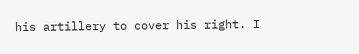his artillery to cover his right. I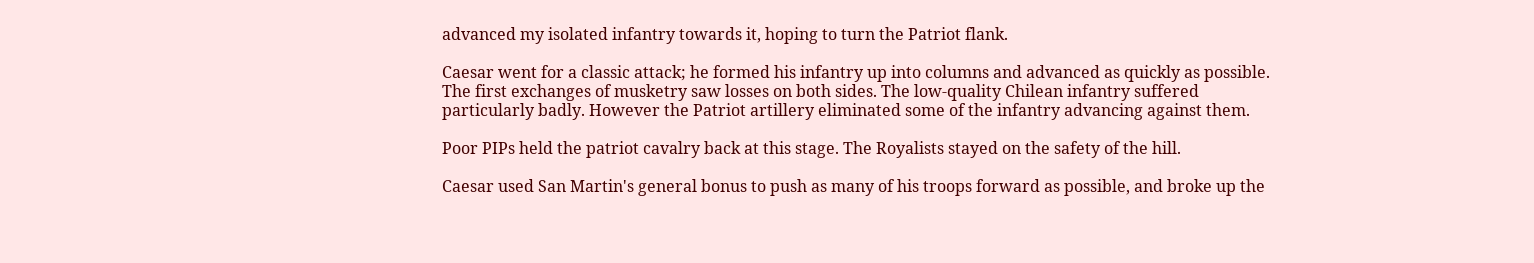advanced my isolated infantry towards it, hoping to turn the Patriot flank.

Caesar went for a classic attack; he formed his infantry up into columns and advanced as quickly as possible. The first exchanges of musketry saw losses on both sides. The low-quality Chilean infantry suffered particularly badly. However the Patriot artillery eliminated some of the infantry advancing against them.

Poor PIPs held the patriot cavalry back at this stage. The Royalists stayed on the safety of the hill.

Caesar used San Martin's general bonus to push as many of his troops forward as possible, and broke up the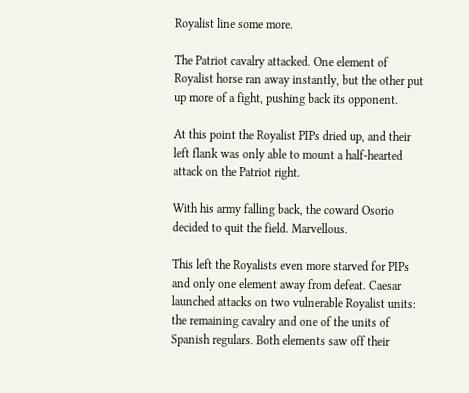Royalist line some more.

The Patriot cavalry attacked. One element of Royalist horse ran away instantly, but the other put up more of a fight, pushing back its opponent.

At this point the Royalist PIPs dried up, and their left flank was only able to mount a half-hearted attack on the Patriot right.

With his army falling back, the coward Osorio decided to quit the field. Marvellous.

This left the Royalists even more starved for PIPs and only one element away from defeat. Caesar launched attacks on two vulnerable Royalist units: the remaining cavalry and one of the units of Spanish regulars. Both elements saw off their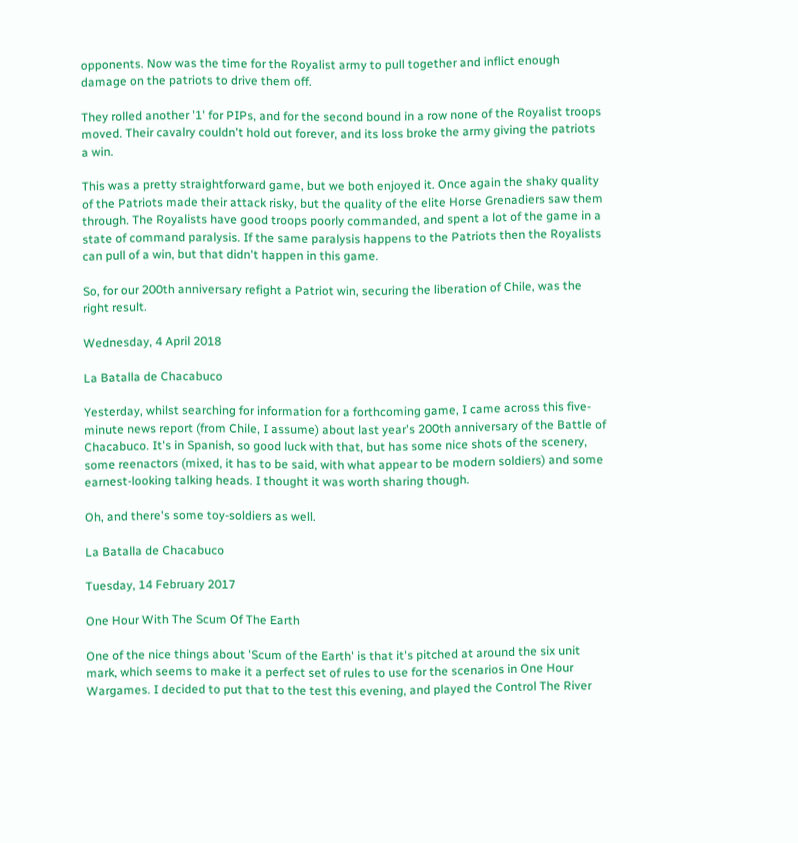opponents. Now was the time for the Royalist army to pull together and inflict enough damage on the patriots to drive them off.

They rolled another '1' for PIPs, and for the second bound in a row none of the Royalist troops moved. Their cavalry couldn't hold out forever, and its loss broke the army giving the patriots a win.

This was a pretty straightforward game, but we both enjoyed it. Once again the shaky quality of the Patriots made their attack risky, but the quality of the elite Horse Grenadiers saw them through. The Royalists have good troops poorly commanded, and spent a lot of the game in a state of command paralysis. If the same paralysis happens to the Patriots then the Royalists can pull of a win, but that didn't happen in this game.

So, for our 200th anniversary refight a Patriot win, securing the liberation of Chile, was the right result.

Wednesday, 4 April 2018

La Batalla de Chacabuco

Yesterday, whilst searching for information for a forthcoming game, I came across this five-minute news report (from Chile, I assume) about last year's 200th anniversary of the Battle of Chacabuco. It's in Spanish, so good luck with that, but has some nice shots of the scenery, some reenactors (mixed, it has to be said, with what appear to be modern soldiers) and some earnest-looking talking heads. I thought it was worth sharing though.

Oh, and there's some toy-soldiers as well.

La Batalla de Chacabuco

Tuesday, 14 February 2017

One Hour With The Scum Of The Earth

One of the nice things about 'Scum of the Earth' is that it's pitched at around the six unit mark, which seems to make it a perfect set of rules to use for the scenarios in One Hour Wargames. I decided to put that to the test this evening, and played the Control The River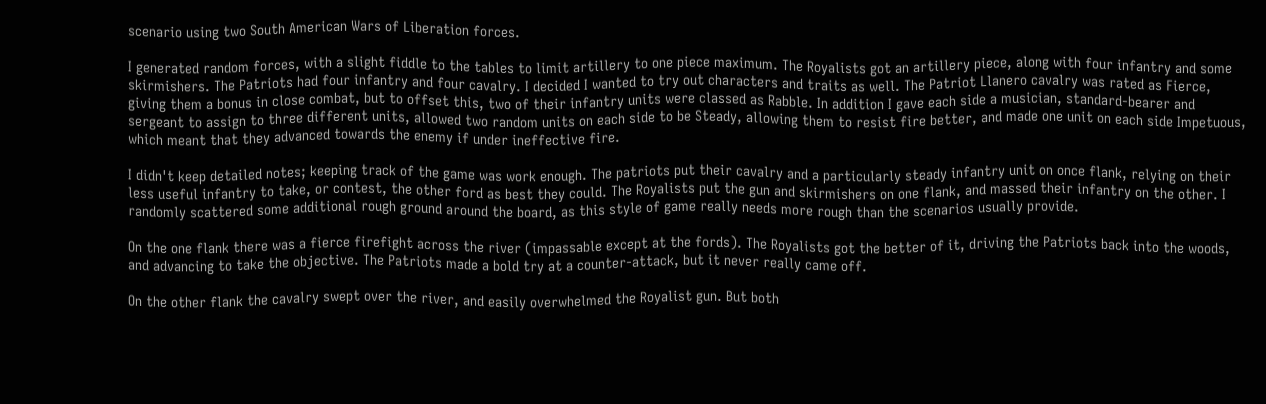scenario using two South American Wars of Liberation forces.

I generated random forces, with a slight fiddle to the tables to limit artillery to one piece maximum. The Royalists got an artillery piece, along with four infantry and some skirmishers. The Patriots had four infantry and four cavalry. I decided I wanted to try out characters and traits as well. The Patriot Llanero cavalry was rated as Fierce, giving them a bonus in close combat, but to offset this, two of their infantry units were classed as Rabble. In addition I gave each side a musician, standard-bearer and sergeant to assign to three different units, allowed two random units on each side to be Steady, allowing them to resist fire better, and made one unit on each side Impetuous, which meant that they advanced towards the enemy if under ineffective fire.

I didn't keep detailed notes; keeping track of the game was work enough. The patriots put their cavalry and a particularly steady infantry unit on once flank, relying on their less useful infantry to take, or contest, the other ford as best they could. The Royalists put the gun and skirmishers on one flank, and massed their infantry on the other. I randomly scattered some additional rough ground around the board, as this style of game really needs more rough than the scenarios usually provide.

On the one flank there was a fierce firefight across the river (impassable except at the fords). The Royalists got the better of it, driving the Patriots back into the woods, and advancing to take the objective. The Patriots made a bold try at a counter-attack, but it never really came off.

On the other flank the cavalry swept over the river, and easily overwhelmed the Royalist gun. But both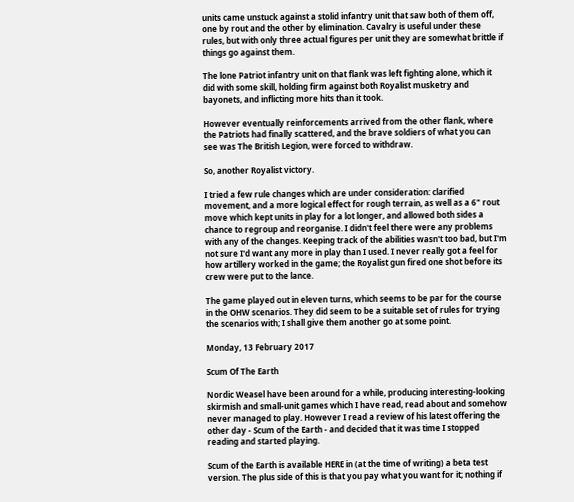units came unstuck against a stolid infantry unit that saw both of them off, one by rout and the other by elimination. Cavalry is useful under these rules, but with only three actual figures per unit they are somewhat brittle if things go against them.

The lone Patriot infantry unit on that flank was left fighting alone, which it did with some skill, holding firm against both Royalist musketry and bayonets, and inflicting more hits than it took.

However eventually reinforcements arrived from the other flank, where the Patriots had finally scattered, and the brave soldiers of what you can see was The British Legion, were forced to withdraw.

So, another Royalist victory.

I tried a few rule changes which are under consideration: clarified movement, and a more logical effect for rough terrain, as well as a 6" rout move which kept units in play for a lot longer, and allowed both sides a chance to regroup and reorganise. I didn't feel there were any problems with any of the changes. Keeping track of the abilities wasn't too bad, but I'm not sure I'd want any more in play than I used. I never really got a feel for how artillery worked in the game; the Royalist gun fired one shot before its crew were put to the lance.

The game played out in eleven turns, which seems to be par for the course in the OHW scenarios. They did seem to be a suitable set of rules for trying the scenarios with; I shall give them another go at some point.

Monday, 13 February 2017

Scum Of The Earth

Nordic Weasel have been around for a while, producing interesting-looking skirmish and small-unit games which I have read, read about and somehow never managed to play. However I read a review of his latest offering the other day - Scum of the Earth - and decided that it was time I stopped reading and started playing.

Scum of the Earth is available HERE in (at the time of writing) a beta test version. The plus side of this is that you pay what you want for it; nothing if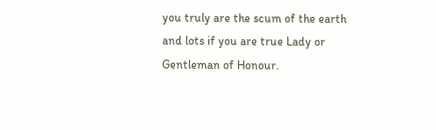you truly are the scum of the earth and lots if you are true Lady or Gentleman of Honour.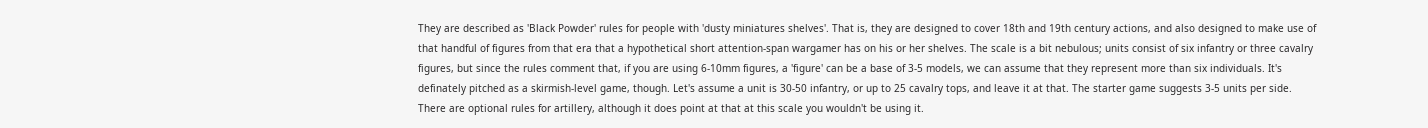They are described as 'Black Powder' rules for people with 'dusty miniatures shelves'. That is, they are designed to cover 18th and 19th century actions, and also designed to make use of that handful of figures from that era that a hypothetical short attention-span wargamer has on his or her shelves. The scale is a bit nebulous; units consist of six infantry or three cavalry figures, but since the rules comment that, if you are using 6-10mm figures, a 'figure' can be a base of 3-5 models, we can assume that they represent more than six individuals. It's definately pitched as a skirmish-level game, though. Let's assume a unit is 30-50 infantry, or up to 25 cavalry tops, and leave it at that. The starter game suggests 3-5 units per side. There are optional rules for artillery, although it does point at that at this scale you wouldn't be using it.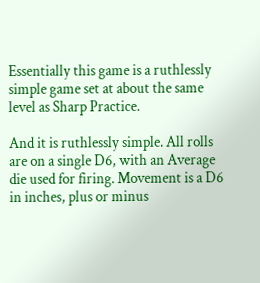Essentially this game is a ruthlessly simple game set at about the same level as Sharp Practice.

And it is ruthlessly simple. All rolls are on a single D6, with an Average die used for firing. Movement is a D6 in inches, plus or minus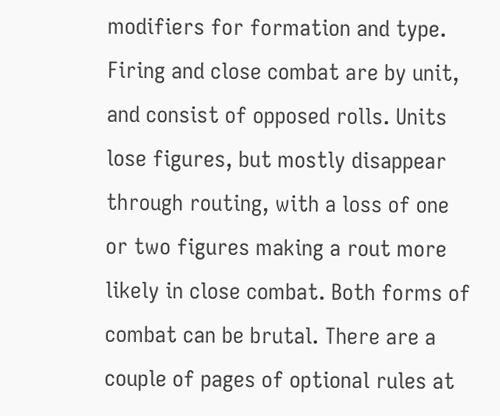modifiers for formation and type. Firing and close combat are by unit, and consist of opposed rolls. Units lose figures, but mostly disappear through routing, with a loss of one or two figures making a rout more likely in close combat. Both forms of combat can be brutal. There are a couple of pages of optional rules at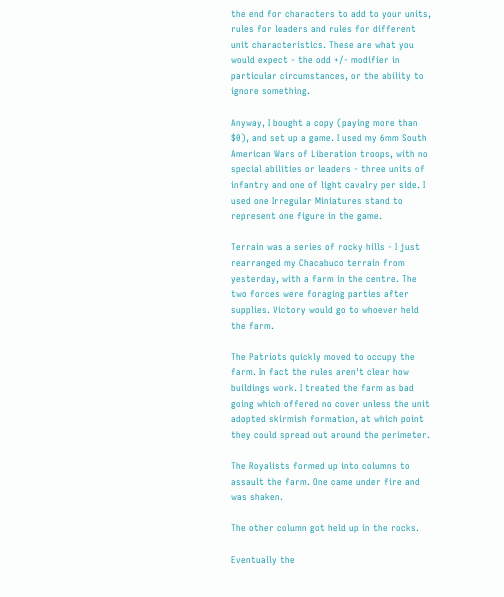the end for characters to add to your units, rules for leaders and rules for different unit characteristics. These are what you would expect - the odd +/- modifier in particular circumstances, or the ability to ignore something.

Anyway, I bought a copy (paying more than $0), and set up a game. I used my 6mm South American Wars of Liberation troops, with no special abilities or leaders - three units of infantry and one of light cavalry per side. I used one Irregular Miniatures stand to represent one figure in the game.

Terrain was a series of rocky hills - I just rearranged my Chacabuco terrain from yesterday, with a farm in the centre. The two forces were foraging parties after supplies. Victory would go to whoever held the farm.

The Patriots quickly moved to occupy the farm. In fact the rules aren't clear how buildings work. I treated the farm as bad going which offered no cover unless the unit adopted skirmish formation, at which point they could spread out around the perimeter.

The Royalists formed up into columns to assault the farm. One came under fire and was shaken.

The other column got held up in the rocks.

Eventually the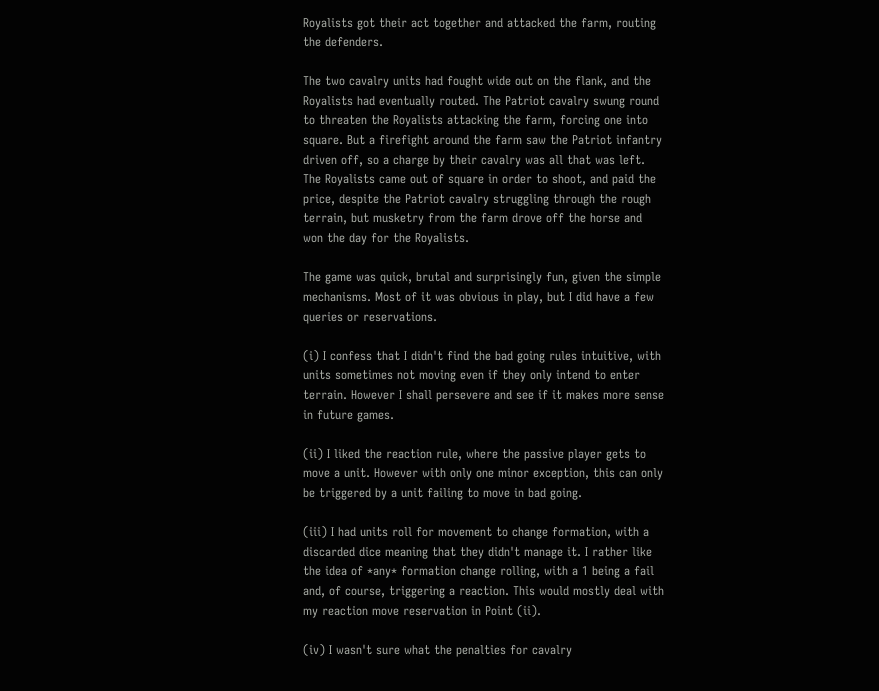Royalists got their act together and attacked the farm, routing the defenders.

The two cavalry units had fought wide out on the flank, and the Royalists had eventually routed. The Patriot cavalry swung round to threaten the Royalists attacking the farm, forcing one into square. But a firefight around the farm saw the Patriot infantry driven off, so a charge by their cavalry was all that was left. The Royalists came out of square in order to shoot, and paid the price, despite the Patriot cavalry struggling through the rough terrain, but musketry from the farm drove off the horse and won the day for the Royalists.

The game was quick, brutal and surprisingly fun, given the simple mechanisms. Most of it was obvious in play, but I did have a few queries or reservations.

(i) I confess that I didn't find the bad going rules intuitive, with units sometimes not moving even if they only intend to enter terrain. However I shall persevere and see if it makes more sense in future games.

(ii) I liked the reaction rule, where the passive player gets to move a unit. However with only one minor exception, this can only be triggered by a unit failing to move in bad going.

(iii) I had units roll for movement to change formation, with a discarded dice meaning that they didn't manage it. I rather like the idea of *any* formation change rolling, with a 1 being a fail and, of course, triggering a reaction. This would mostly deal with my reaction move reservation in Point (ii).

(iv) I wasn't sure what the penalties for cavalry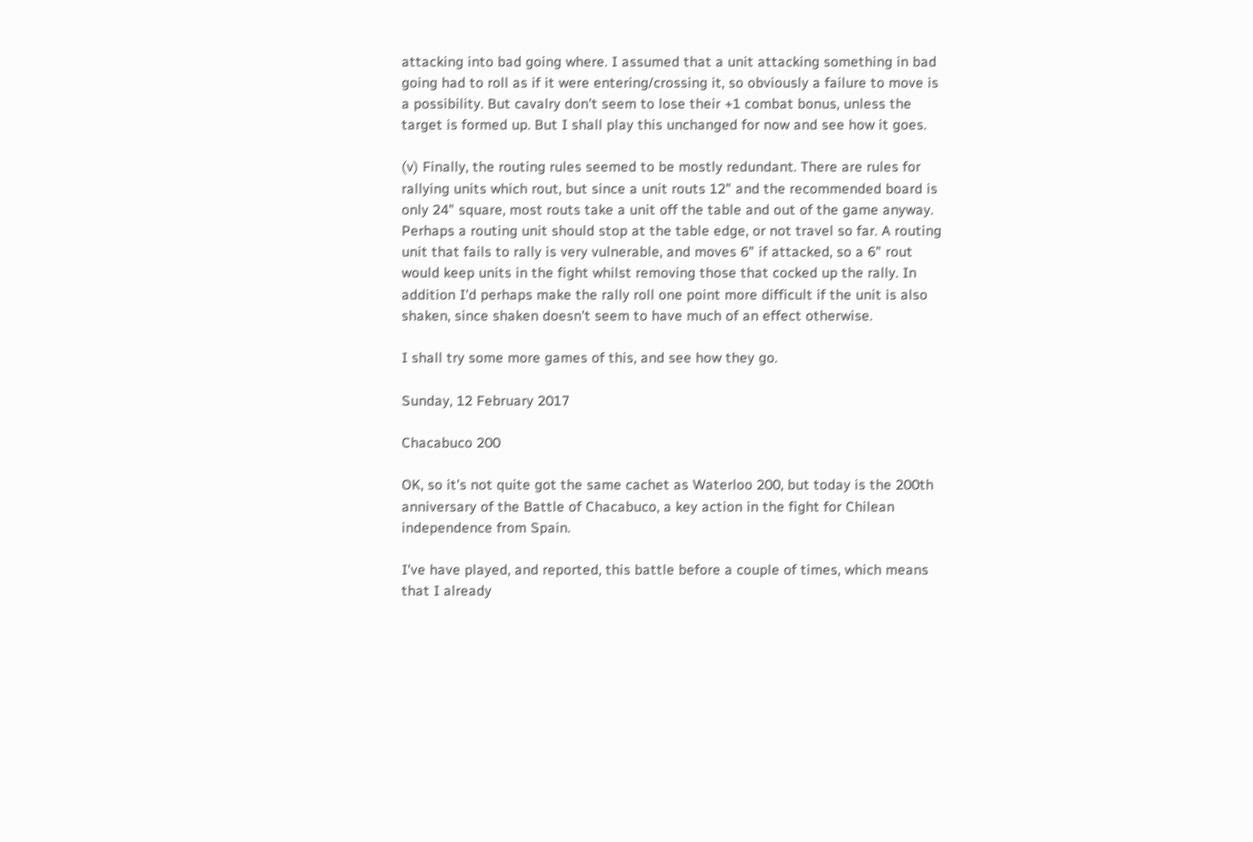attacking into bad going where. I assumed that a unit attacking something in bad going had to roll as if it were entering/crossing it, so obviously a failure to move is a possibility. But cavalry don't seem to lose their +1 combat bonus, unless the target is formed up. But I shall play this unchanged for now and see how it goes.

(v) Finally, the routing rules seemed to be mostly redundant. There are rules for rallying units which rout, but since a unit routs 12" and the recommended board is only 24" square, most routs take a unit off the table and out of the game anyway. Perhaps a routing unit should stop at the table edge, or not travel so far. A routing unit that fails to rally is very vulnerable, and moves 6" if attacked, so a 6" rout would keep units in the fight whilst removing those that cocked up the rally. In addition I'd perhaps make the rally roll one point more difficult if the unit is also shaken, since shaken doesn't seem to have much of an effect otherwise.

I shall try some more games of this, and see how they go.

Sunday, 12 February 2017

Chacabuco 200

OK, so it's not quite got the same cachet as Waterloo 200, but today is the 200th anniversary of the Battle of Chacabuco, a key action in the fight for Chilean independence from Spain.

I've have played, and reported, this battle before a couple of times, which means that I already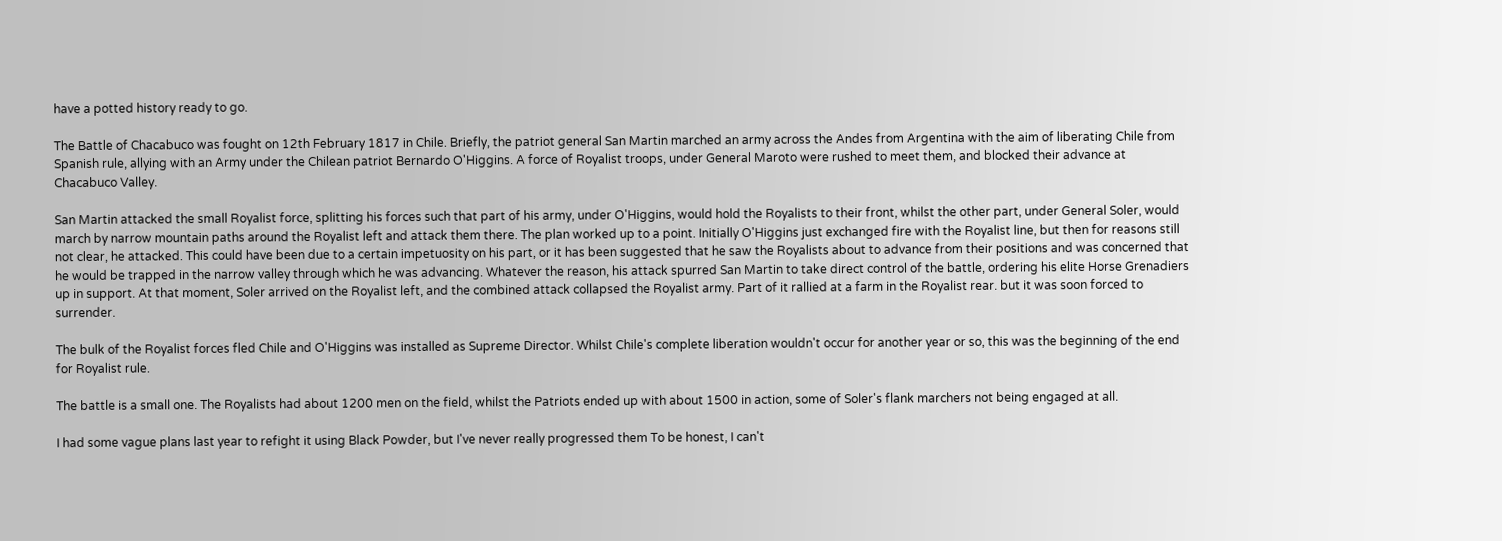have a potted history ready to go.

The Battle of Chacabuco was fought on 12th February 1817 in Chile. Briefly, the patriot general San Martin marched an army across the Andes from Argentina with the aim of liberating Chile from Spanish rule, allying with an Army under the Chilean patriot Bernardo O'Higgins. A force of Royalist troops, under General Maroto were rushed to meet them, and blocked their advance at Chacabuco Valley.

San Martin attacked the small Royalist force, splitting his forces such that part of his army, under O'Higgins, would hold the Royalists to their front, whilst the other part, under General Soler, would march by narrow mountain paths around the Royalist left and attack them there. The plan worked up to a point. Initially O'Higgins just exchanged fire with the Royalist line, but then for reasons still not clear, he attacked. This could have been due to a certain impetuosity on his part, or it has been suggested that he saw the Royalists about to advance from their positions and was concerned that he would be trapped in the narrow valley through which he was advancing. Whatever the reason, his attack spurred San Martin to take direct control of the battle, ordering his elite Horse Grenadiers up in support. At that moment, Soler arrived on the Royalist left, and the combined attack collapsed the Royalist army. Part of it rallied at a farm in the Royalist rear. but it was soon forced to surrender.

The bulk of the Royalist forces fled Chile and O'Higgins was installed as Supreme Director. Whilst Chile's complete liberation wouldn't occur for another year or so, this was the beginning of the end for Royalist rule.

The battle is a small one. The Royalists had about 1200 men on the field, whilst the Patriots ended up with about 1500 in action, some of Soler's flank marchers not being engaged at all.

I had some vague plans last year to refight it using Black Powder, but I've never really progressed them To be honest, I can't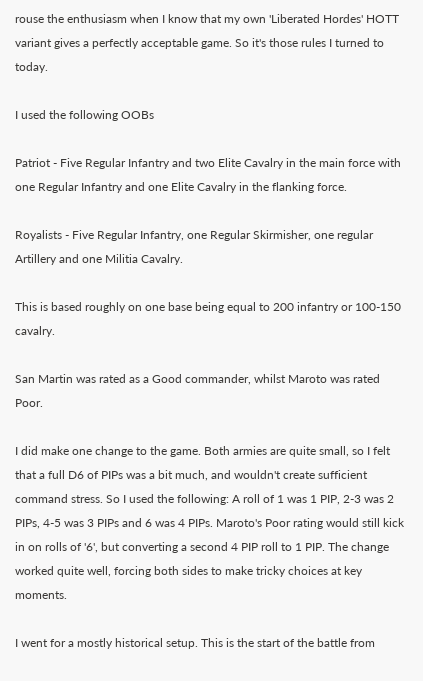rouse the enthusiasm when I know that my own 'Liberated Hordes' HOTT variant gives a perfectly acceptable game. So it's those rules I turned to today.

I used the following OOBs

Patriot - Five Regular Infantry and two Elite Cavalry in the main force with one Regular Infantry and one Elite Cavalry in the flanking force.

Royalists - Five Regular Infantry, one Regular Skirmisher, one regular Artillery and one Militia Cavalry.

This is based roughly on one base being equal to 200 infantry or 100-150 cavalry.

San Martin was rated as a Good commander, whilst Maroto was rated Poor.

I did make one change to the game. Both armies are quite small, so I felt that a full D6 of PIPs was a bit much, and wouldn't create sufficient command stress. So I used the following: A roll of 1 was 1 PIP, 2-3 was 2 PIPs, 4-5 was 3 PIPs and 6 was 4 PIPs. Maroto's Poor rating would still kick in on rolls of '6', but converting a second 4 PIP roll to 1 PIP. The change worked quite well, forcing both sides to make tricky choices at key moments.

I went for a mostly historical setup. This is the start of the battle from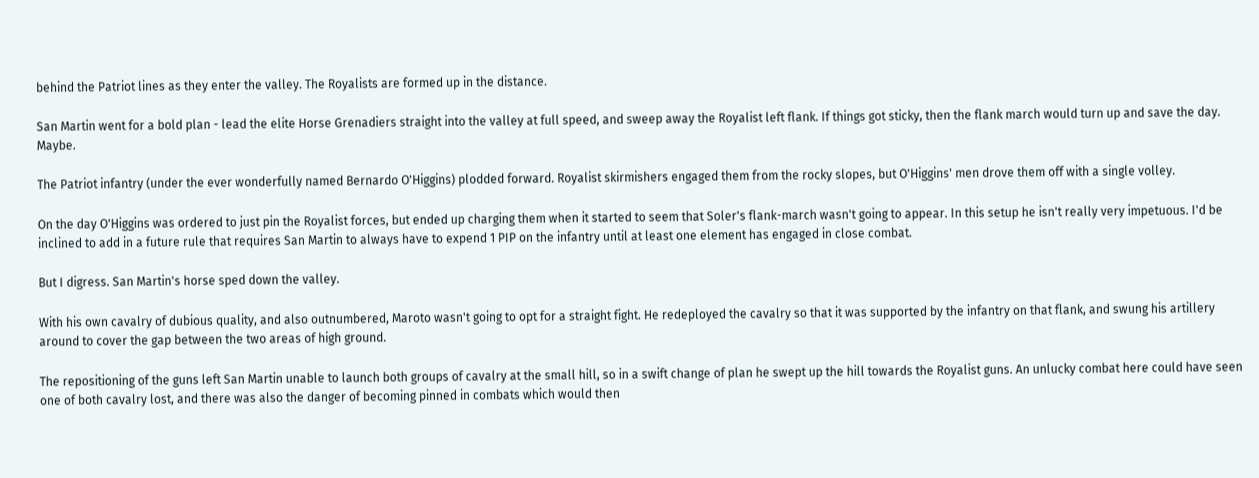behind the Patriot lines as they enter the valley. The Royalists are formed up in the distance.

San Martin went for a bold plan - lead the elite Horse Grenadiers straight into the valley at full speed, and sweep away the Royalist left flank. If things got sticky, then the flank march would turn up and save the day. Maybe.

The Patriot infantry (under the ever wonderfully named Bernardo O'Higgins) plodded forward. Royalist skirmishers engaged them from the rocky slopes, but O'Higgins' men drove them off with a single volley.

On the day O'Higgins was ordered to just pin the Royalist forces, but ended up charging them when it started to seem that Soler's flank-march wasn't going to appear. In this setup he isn't really very impetuous. I'd be inclined to add in a future rule that requires San Martin to always have to expend 1 PIP on the infantry until at least one element has engaged in close combat.

But I digress. San Martin's horse sped down the valley.

With his own cavalry of dubious quality, and also outnumbered, Maroto wasn't going to opt for a straight fight. He redeployed the cavalry so that it was supported by the infantry on that flank, and swung his artillery around to cover the gap between the two areas of high ground.

The repositioning of the guns left San Martin unable to launch both groups of cavalry at the small hill, so in a swift change of plan he swept up the hill towards the Royalist guns. An unlucky combat here could have seen one of both cavalry lost, and there was also the danger of becoming pinned in combats which would then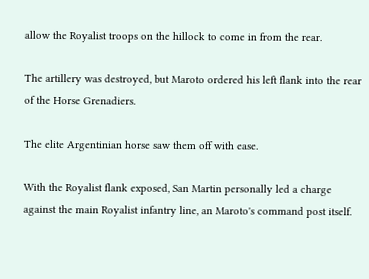allow the Royalist troops on the hillock to come in from the rear.

The artillery was destroyed, but Maroto ordered his left flank into the rear of the Horse Grenadiers.

The elite Argentinian horse saw them off with ease.

With the Royalist flank exposed, San Martin personally led a charge against the main Royalist infantry line, an Maroto's command post itself.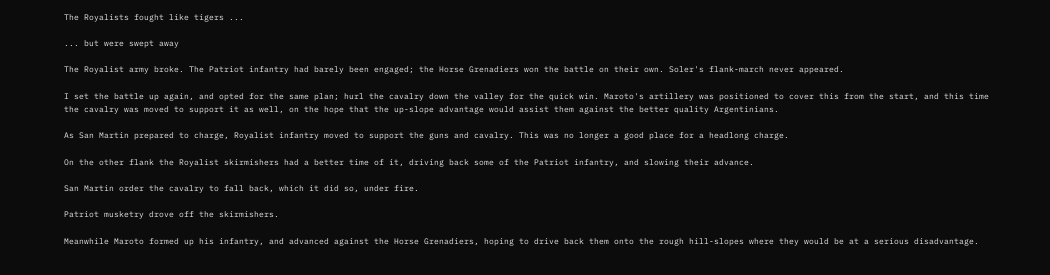The Royalists fought like tigers ...

... but were swept away

The Royalist army broke. The Patriot infantry had barely been engaged; the Horse Grenadiers won the battle on their own. Soler's flank-march never appeared.

I set the battle up again, and opted for the same plan; hurl the cavalry down the valley for the quick win. Maroto's artillery was positioned to cover this from the start, and this time the cavalry was moved to support it as well, on the hope that the up-slope advantage would assist them against the better quality Argentinians.

As San Martin prepared to charge, Royalist infantry moved to support the guns and cavalry. This was no longer a good place for a headlong charge.

On the other flank the Royalist skirmishers had a better time of it, driving back some of the Patriot infantry, and slowing their advance.

San Martin order the cavalry to fall back, which it did so, under fire.

Patriot musketry drove off the skirmishers.

Meanwhile Maroto formed up his infantry, and advanced against the Horse Grenadiers, hoping to drive back them onto the rough hill-slopes where they would be at a serious disadvantage.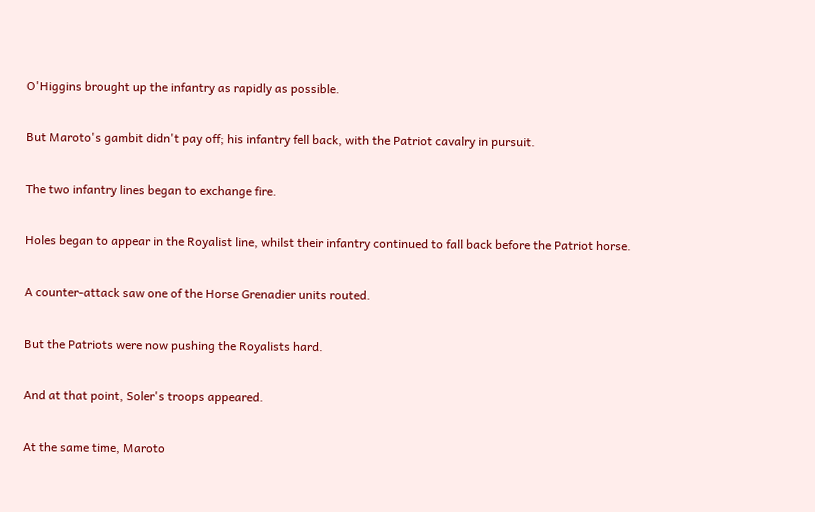O'Higgins brought up the infantry as rapidly as possible.

But Maroto's gambit didn't pay off; his infantry fell back, with the Patriot cavalry in pursuit.

The two infantry lines began to exchange fire.

Holes began to appear in the Royalist line, whilst their infantry continued to fall back before the Patriot horse.

A counter-attack saw one of the Horse Grenadier units routed.

But the Patriots were now pushing the Royalists hard.

And at that point, Soler's troops appeared.

At the same time, Maroto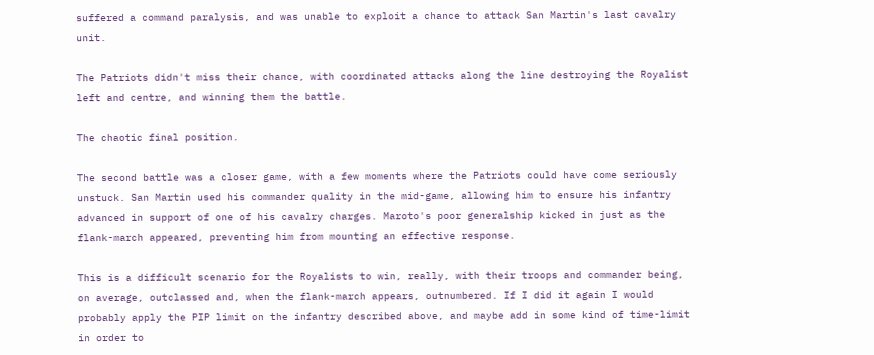suffered a command paralysis, and was unable to exploit a chance to attack San Martin's last cavalry unit.

The Patriots didn't miss their chance, with coordinated attacks along the line destroying the Royalist left and centre, and winning them the battle.

The chaotic final position.

The second battle was a closer game, with a few moments where the Patriots could have come seriously unstuck. San Martin used his commander quality in the mid-game, allowing him to ensure his infantry advanced in support of one of his cavalry charges. Maroto's poor generalship kicked in just as the flank-march appeared, preventing him from mounting an effective response.

This is a difficult scenario for the Royalists to win, really, with their troops and commander being, on average, outclassed and, when the flank-march appears, outnumbered. If I did it again I would probably apply the PIP limit on the infantry described above, and maybe add in some kind of time-limit in order to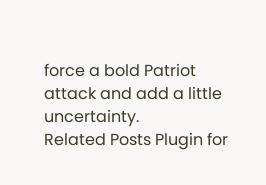force a bold Patriot attack and add a little uncertainty.
Related Posts Plugin for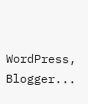WordPress, Blogger...